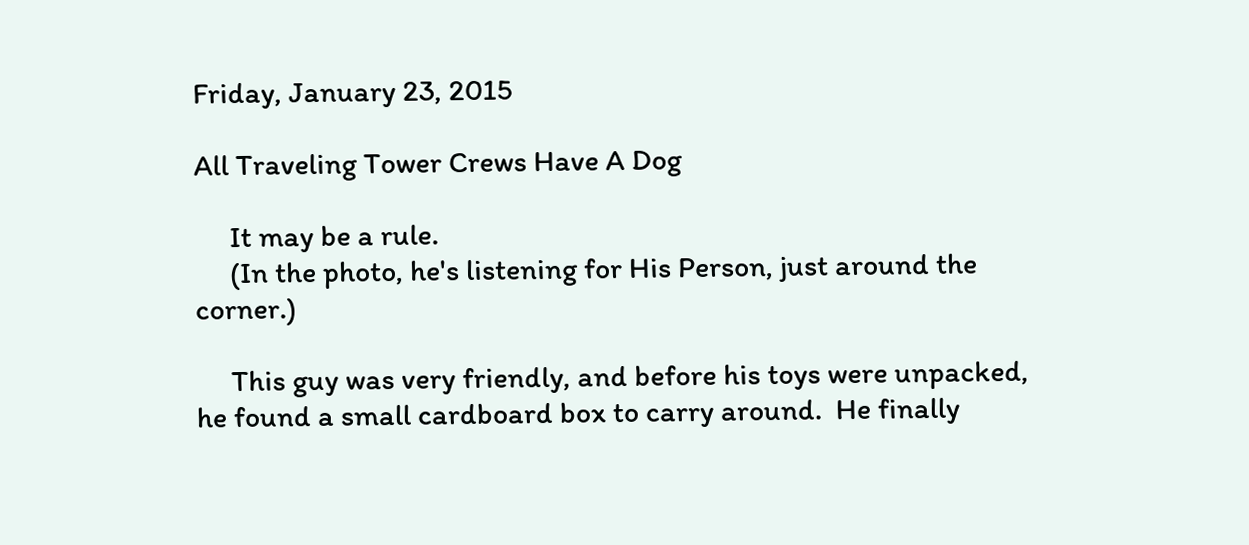Friday, January 23, 2015

All Traveling Tower Crews Have A Dog

     It may be a rule.
     (In the photo, he's listening for His Person, just around the corner.)

     This guy was very friendly, and before his toys were unpacked, he found a small cardboard box to carry around.  He finally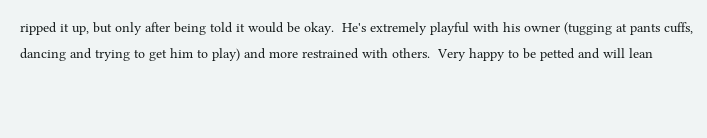ripped it up, but only after being told it would be okay.  He's extremely playful with his owner (tugging at pants cuffs, dancing and trying to get him to play) and more restrained with others.  Very happy to be petted and will lean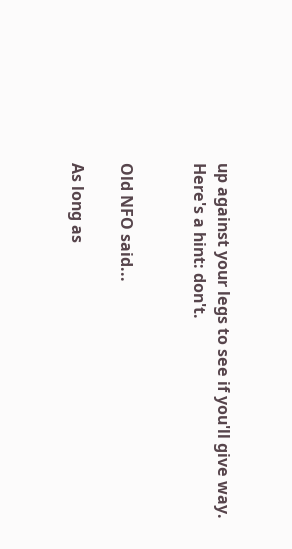up against your legs to see if you'll give way.  Here's a hint: don't.


Old NFO said...

As long as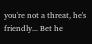you're not a threat, he's friendly... Bet he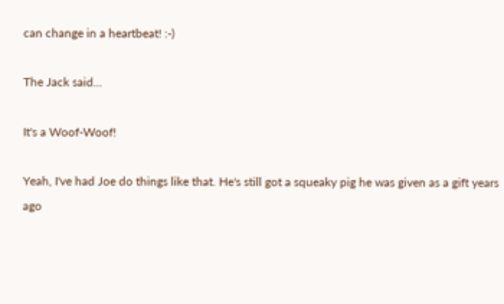can change in a heartbeat! :-)

The Jack said...

It's a Woof-Woof!

Yeah, I've had Joe do things like that. He's still got a squeaky pig he was given as a gift years ago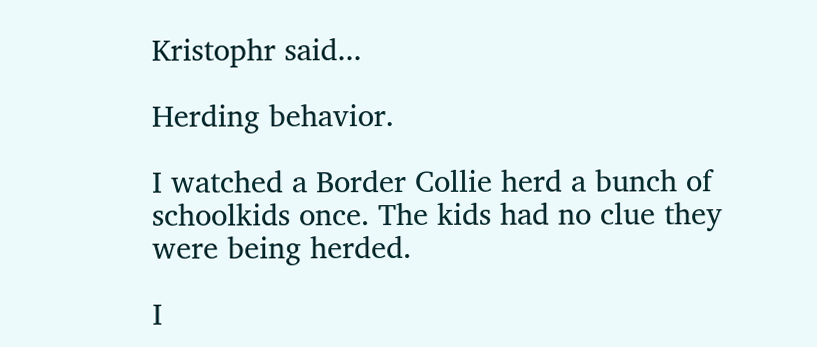Kristophr said...

Herding behavior.

I watched a Border Collie herd a bunch of schoolkids once. The kids had no clue they were being herded.

I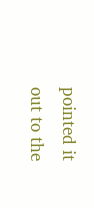pointed it out to the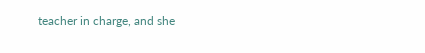teacher in charge, and she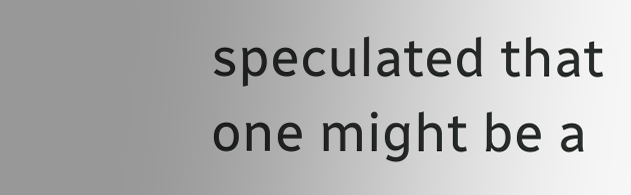speculated that one might be a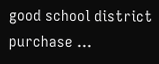good school district purchase ...